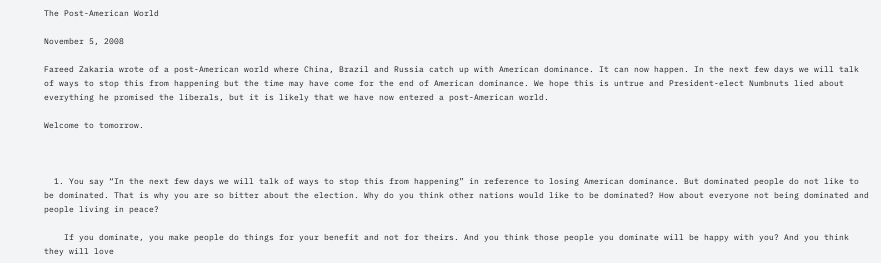The Post-American World

November 5, 2008

Fareed Zakaria wrote of a post-American world where China, Brazil and Russia catch up with American dominance. It can now happen. In the next few days we will talk of ways to stop this from happening but the time may have come for the end of American dominance. We hope this is untrue and President-elect Numbnuts lied about everything he promised the liberals, but it is likely that we have now entered a post-American world.

Welcome to tomorrow.



  1. You say “In the next few days we will talk of ways to stop this from happening” in reference to losing American dominance. But dominated people do not like to be dominated. That is why you are so bitter about the election. Why do you think other nations would like to be dominated? How about everyone not being dominated and people living in peace?

    If you dominate, you make people do things for your benefit and not for theirs. And you think those people you dominate will be happy with you? And you think they will love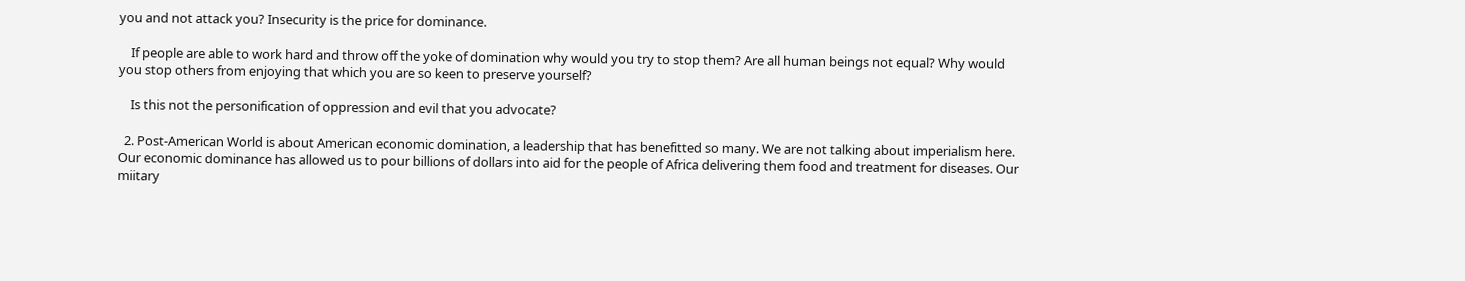you and not attack you? Insecurity is the price for dominance.

    If people are able to work hard and throw off the yoke of domination why would you try to stop them? Are all human beings not equal? Why would you stop others from enjoying that which you are so keen to preserve yourself?

    Is this not the personification of oppression and evil that you advocate?

  2. Post-American World is about American economic domination, a leadership that has benefitted so many. We are not talking about imperialism here. Our economic dominance has allowed us to pour billions of dollars into aid for the people of Africa delivering them food and treatment for diseases. Our miitary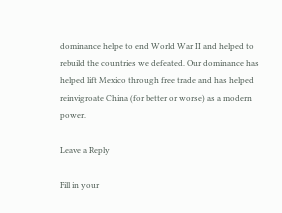dominance helpe to end World War II and helped to rebuild the countries we defeated. Our dominance has helped lift Mexico through free trade and has helped reinvigroate China (for better or worse) as a modern power.

Leave a Reply

Fill in your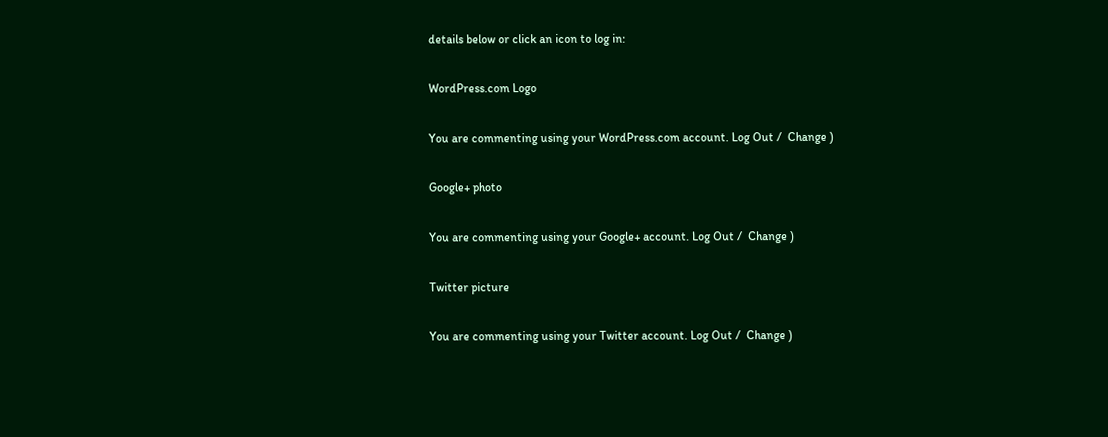details below or click an icon to log in:

WordPress.com Logo

You are commenting using your WordPress.com account. Log Out /  Change )

Google+ photo

You are commenting using your Google+ account. Log Out /  Change )

Twitter picture

You are commenting using your Twitter account. Log Out /  Change )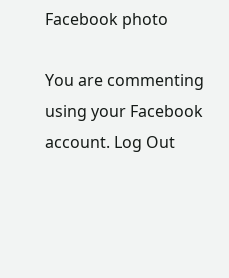Facebook photo

You are commenting using your Facebook account. Log Out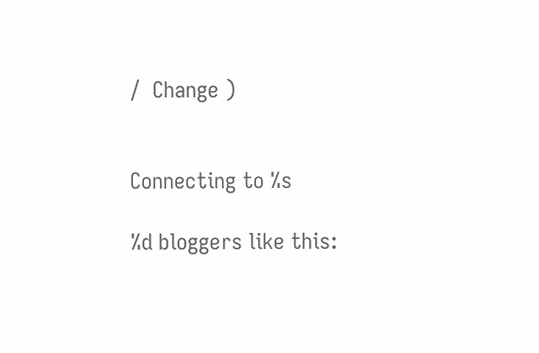/  Change )


Connecting to %s

%d bloggers like this: